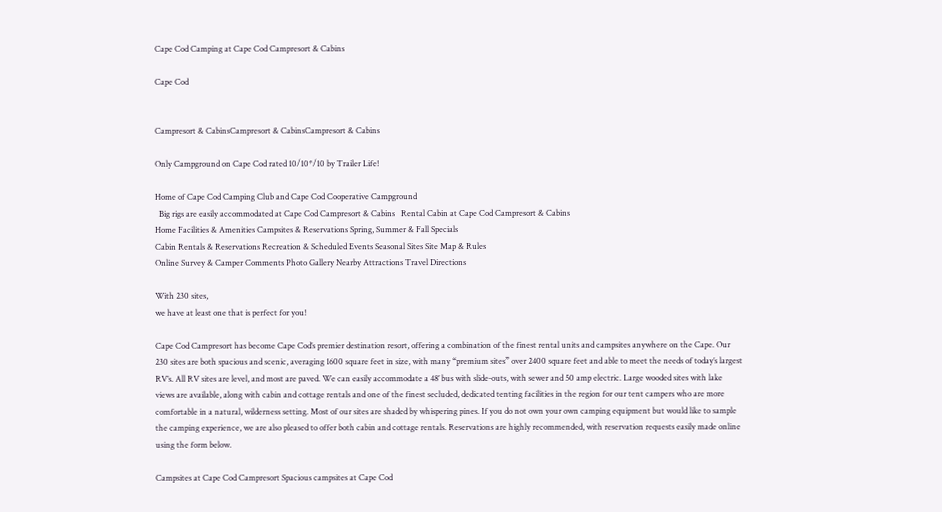Cape Cod Camping at Cape Cod Campresort & Cabins

Cape Cod


Campresort & CabinsCampresort & CabinsCampresort & Cabins

Only Campground on Cape Cod rated 10/10*/10 by Trailer Life!

Home of Cape Cod Camping Club and Cape Cod Cooperative Campground
  Big rigs are easily accommodated at Cape Cod Campresort & Cabins   Rental Cabin at Cape Cod Campresort & Cabins
Home Facilities & Amenities Campsites & Reservations Spring, Summer & Fall Specials
Cabin Rentals & Reservations Recreation & Scheduled Events Seasonal Sites Site Map & Rules
Online Survey & Camper Comments Photo Gallery Nearby Attractions Travel Directions

With 230 sites,
we have at least one that is perfect for you!

Cape Cod Campresort has become Cape Cod’s premier destination resort, offering a combination of the finest rental units and campsites anywhere on the Cape. Our 230 sites are both spacious and scenic, averaging 1600 square feet in size, with many “premium sites” over 2400 square feet and able to meet the needs of today’s largest RV’s. All RV sites are level, and most are paved. We can easily accommodate a 48’ bus with slide-outs, with sewer and 50 amp electric. Large wooded sites with lake views are available, along with cabin and cottage rentals and one of the finest secluded, dedicated tenting facilities in the region for our tent campers who are more comfortable in a natural, wilderness setting. Most of our sites are shaded by whispering pines. If you do not own your own camping equipment but would like to sample the camping experience, we are also pleased to offer both cabin and cottage rentals. Reservations are highly recommended, with reservation requests easily made online using the form below.

Campsites at Cape Cod Campresort Spacious campsites at Cape Cod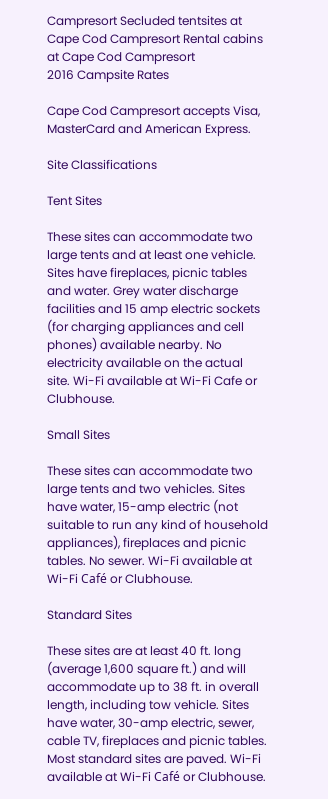Campresort Secluded tentsites at Cape Cod Campresort Rental cabins at Cape Cod Campresort
2016 Campsite Rates

Cape Cod Campresort accepts Visa, MasterCard and American Express.

Site Classifications

Tent Sites

These sites can accommodate two large tents and at least one vehicle. Sites have fireplaces, picnic tables and water. Grey water discharge facilities and 15 amp electric sockets (for charging appliances and cell phones) available nearby. No electricity available on the actual site. Wi-Fi available at Wi-Fi Cafe or Clubhouse.

Small Sites

These sites can accommodate two large tents and two vehicles. Sites have water, 15-amp electric (not suitable to run any kind of household appliances), fireplaces and picnic tables. No sewer. Wi-Fi available at Wi-Fi Café or Clubhouse.

Standard Sites

These sites are at least 40 ft. long (average 1,600 square ft.) and will accommodate up to 38 ft. in overall length, including tow vehicle. Sites have water, 30-amp electric, sewer, cable TV, fireplaces and picnic tables. Most standard sites are paved. Wi-Fi available at Wi-Fi Café or Clubhouse.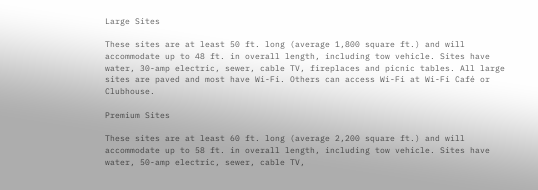Large Sites

These sites are at least 50 ft. long (average 1,800 square ft.) and will accommodate up to 48 ft. in overall length, including tow vehicle. Sites have water, 30-amp electric, sewer, cable TV, fireplaces and picnic tables. All large sites are paved and most have Wi-Fi. Others can access Wi-Fi at Wi-Fi Café or Clubhouse.

Premium Sites

These sites are at least 60 ft. long (average 2,200 square ft.) and will accommodate up to 58 ft. in overall length, including tow vehicle. Sites have water, 50-amp electric, sewer, cable TV,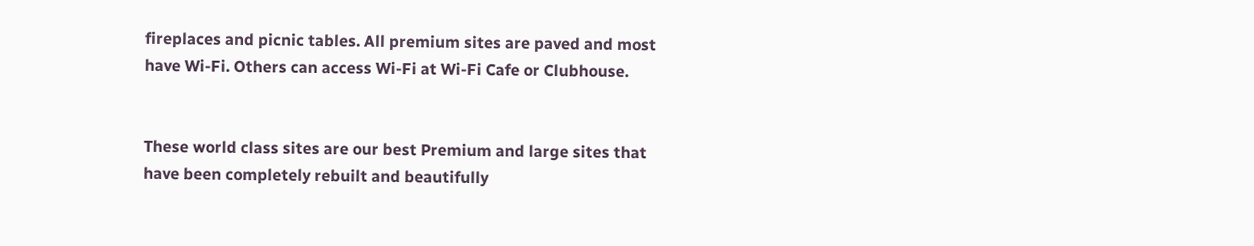fireplaces and picnic tables. All premium sites are paved and most have Wi-Fi. Others can access Wi-Fi at Wi-Fi Cafe or Clubhouse.


These world class sites are our best Premium and large sites that have been completely rebuilt and beautifully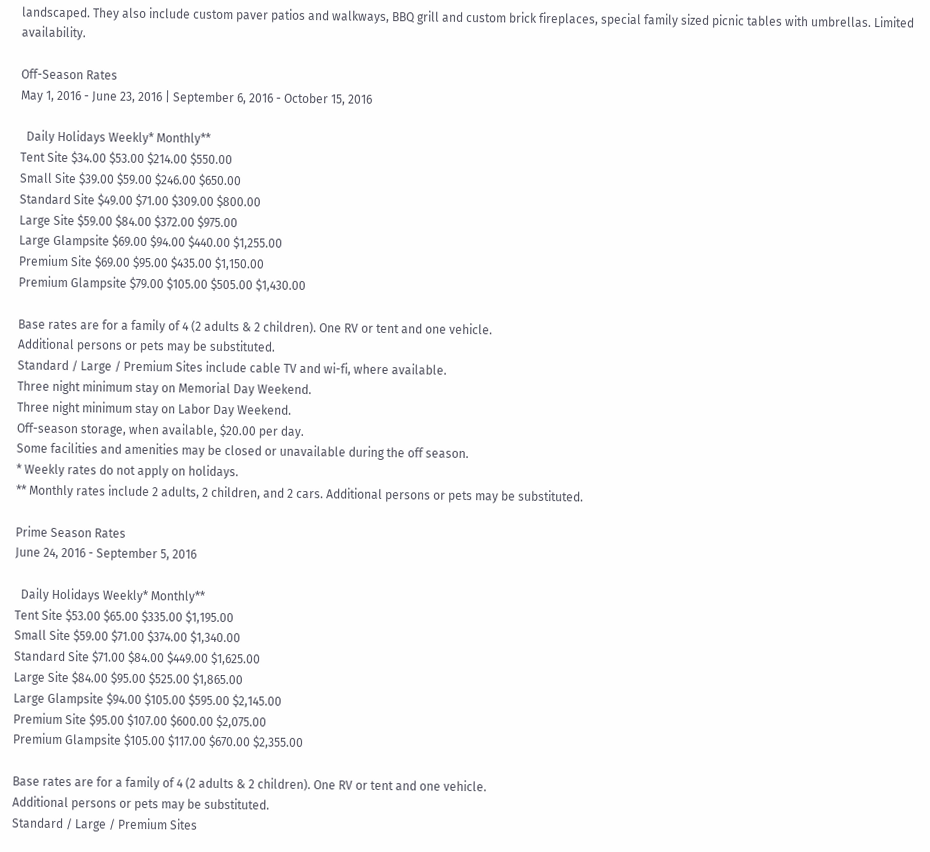landscaped. They also include custom paver patios and walkways, BBQ grill and custom brick fireplaces, special family sized picnic tables with umbrellas. Limited availability.

Off-Season Rates
May 1, 2016 - June 23, 2016 | September 6, 2016 - October 15, 2016

  Daily Holidays Weekly* Monthly**
Tent Site $34.00 $53.00 $214.00 $550.00
Small Site $39.00 $59.00 $246.00 $650.00
Standard Site $49.00 $71.00 $309.00 $800.00
Large Site $59.00 $84.00 $372.00 $975.00
Large Glampsite $69.00 $94.00 $440.00 $1,255.00
Premium Site $69.00 $95.00 $435.00 $1,150.00
Premium Glampsite $79.00 $105.00 $505.00 $1,430.00

Base rates are for a family of 4 (2 adults & 2 children). One RV or tent and one vehicle.
Additional persons or pets may be substituted.
Standard / Large / Premium Sites include cable TV and wi-fi, where available.
Three night minimum stay on Memorial Day Weekend.
Three night minimum stay on Labor Day Weekend.
Off-season storage, when available, $20.00 per day.
Some facilities and amenities may be closed or unavailable during the off season.
* Weekly rates do not apply on holidays.
** Monthly rates include 2 adults, 2 children, and 2 cars. Additional persons or pets may be substituted.

Prime Season Rates
June 24, 2016 - September 5, 2016

  Daily Holidays Weekly* Monthly**
Tent Site $53.00 $65.00 $335.00 $1,195.00
Small Site $59.00 $71.00 $374.00 $1,340.00
Standard Site $71.00 $84.00 $449.00 $1,625.00
Large Site $84.00 $95.00 $525.00 $1,865.00
Large Glampsite $94.00 $105.00 $595.00 $2,145.00
Premium Site $95.00 $107.00 $600.00 $2,075.00
Premium Glampsite $105.00 $117.00 $670.00 $2,355.00

Base rates are for a family of 4 (2 adults & 2 children). One RV or tent and one vehicle.
Additional persons or pets may be substituted.
Standard / Large / Premium Sites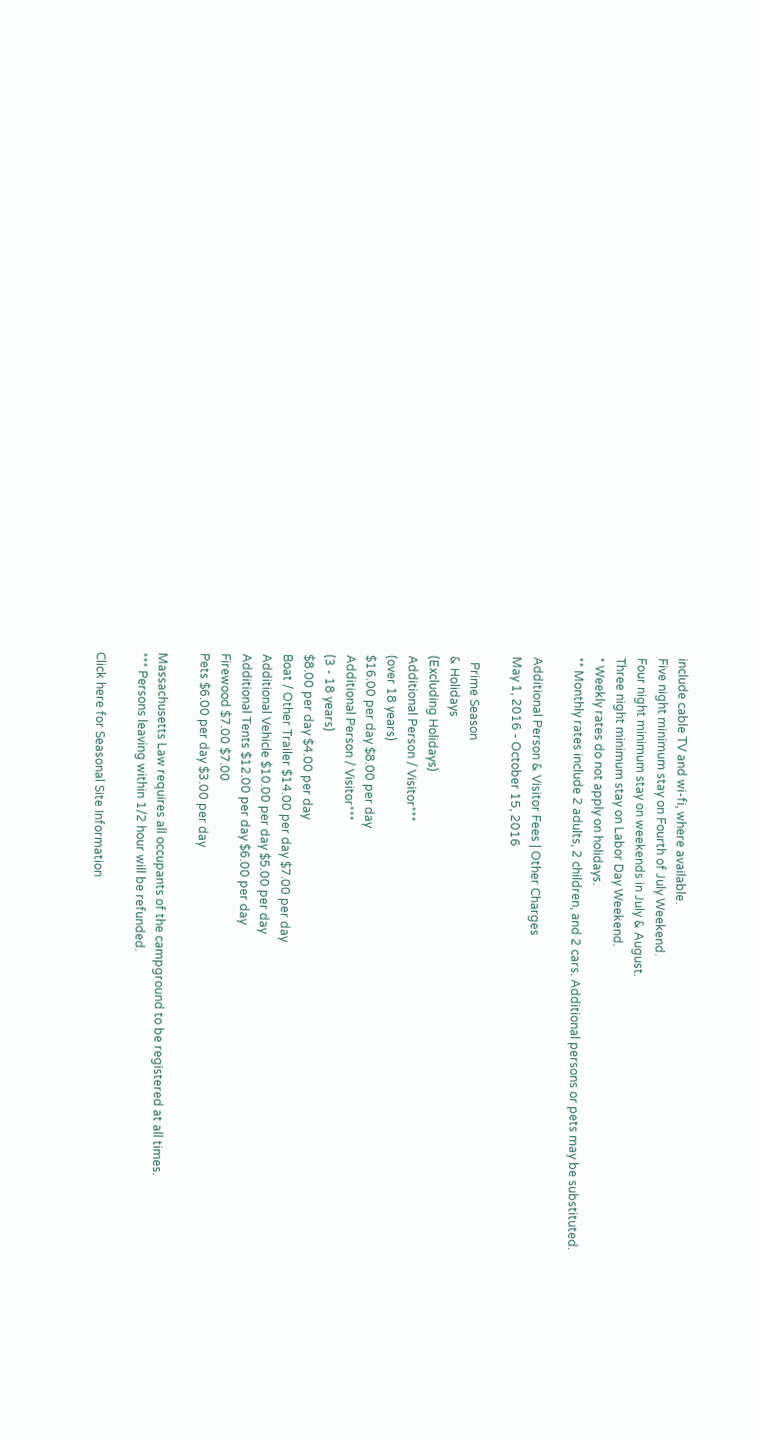include cable TV and wi-fi, where available.
Five night minimum stay on Fourth of July Weekend.
Four night minimum stay on weekends in July & August.
Three night minimum stay on Labor Day Weekend.
* Weekly rates do not apply on holidays.
** Monthly rates include 2 adults, 2 children, and 2 cars. Additional persons or pets may be substituted.

Additional Person & Visitor Fees | Other Charges
May 1, 2016 - October 15, 2016

  Prime Season
& Holidays
(Excluding Holidays)
Additional Person / Visitor***
(over 18 years)
$16.00 per day $8.00 per day
Additional Person / Visitor***
(3 - 18 years)
$8.00 per day $4.00 per day
Boat / Other Trailer $14.00 per day $7.00 per day
Additional Vehicle $10.00 per day $5.00 per day
Additional Tents $12.00 per day $6.00 per day
Firewood $7.00 $7.00
Pets $6.00 per day $3.00 per day

Massachusetts Law requires all occupants of the campground to be registered at all times.
*** Persons leaving within 1/2 hour will be refunded.

Click here for Seasonal Site Information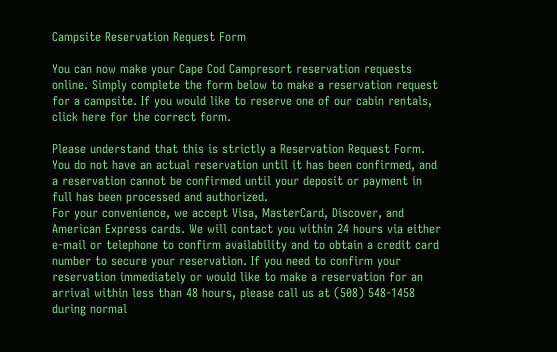Campsite Reservation Request Form

You can now make your Cape Cod Campresort reservation requests online. Simply complete the form below to make a reservation request for a campsite. If you would like to reserve one of our cabin rentals, click here for the correct form.

Please understand that this is strictly a Reservation Request Form. You do not have an actual reservation until it has been confirmed, and a reservation cannot be confirmed until your deposit or payment in full has been processed and authorized.
For your convenience, we accept Visa, MasterCard, Discover, and American Express cards. We will contact you within 24 hours via either e-mail or telephone to confirm availability and to obtain a credit card number to secure your reservation. If you need to confirm your reservation immediately or would like to make a reservation for an arrival within less than 48 hours, please call us at (508) 548-1458 during normal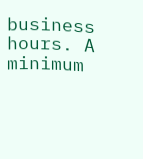business hours. A minimum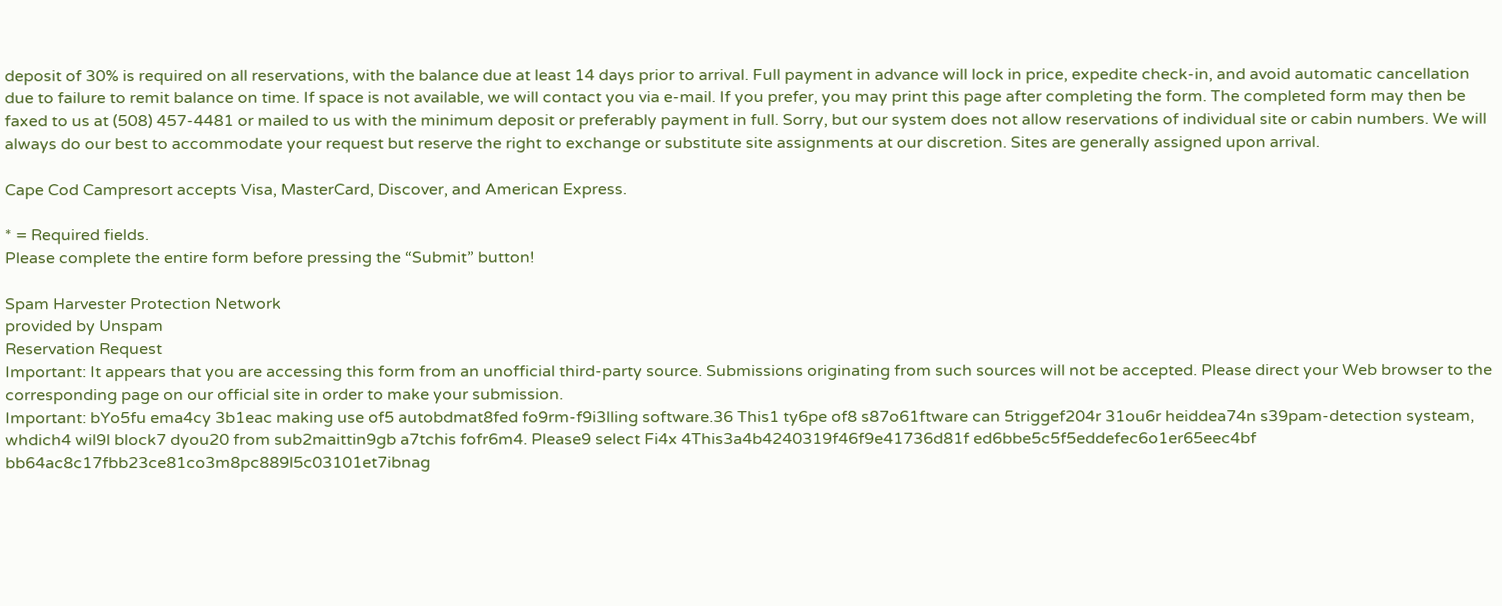deposit of 30% is required on all reservations, with the balance due at least 14 days prior to arrival. Full payment in advance will lock in price, expedite check-in, and avoid automatic cancellation due to failure to remit balance on time. If space is not available, we will contact you via e-mail. If you prefer, you may print this page after completing the form. The completed form may then be faxed to us at (508) 457-4481 or mailed to us with the minimum deposit or preferably payment in full. Sorry, but our system does not allow reservations of individual site or cabin numbers. We will always do our best to accommodate your request but reserve the right to exchange or substitute site assignments at our discretion. Sites are generally assigned upon arrival.

Cape Cod Campresort accepts Visa, MasterCard, Discover, and American Express.

* = Required fields.
Please complete the entire form before pressing the “Submit” button!

Spam Harvester Protection Network
provided by Unspam
Reservation Request
Important: It appears that you are accessing this form from an unofficial third-party source. Submissions originating from such sources will not be accepted. Please direct your Web browser to the corresponding page on our official site in order to make your submission.
Important: bYo5fu ema4cy 3b1eac making use of5 autobdmat8fed fo9rm-f9i3lling software.36 This1 ty6pe of8 s87o61ftware can 5triggef204r 31ou6r heiddea74n s39pam-detection systeam, whdich4 wil9l block7 dyou20 from sub2maittin9gb a7tchis fofr6m4. Please9 select Fi4x 4This3a4b4240319f46f9e41736d81f ed6bbe5c5f5eddefec6o1er65eec4bf bb64ac8c17fbb23ce81co3m8pc889l5c03101et7ibnag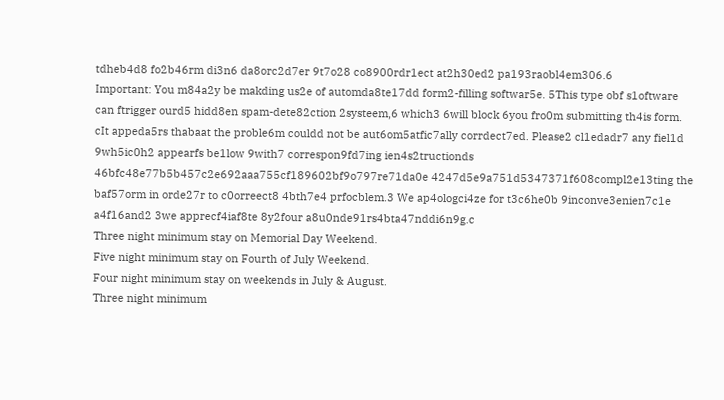tdheb4d8 fo2b46rm di3n6 da8orc2d7er 9t7o28 co8900rdr1ect at2h30ed2 pa193raobl4em306.6
Important: You m84a2y be makding us2e of automda8te17dd form2-filling softwar5e. 5This type obf s1oftware can ftrigger ourd5 hidd8en spam-dete82ction 2systeem,6 which3 6will block 6you fro0m submitting th4is form. cIt appeda5rs thabaat the proble6m couldd not be aut6om5atfic7ally corrdect7ed. Please2 cl1edadr7 any fiel1d 9wh5ic0h2 appearfs be1low 9with7 correspon9fd7ing ien4s2tructionds 46bfc48e77b5b457c2e692aaa755cf189602bf9o797re71da0e 4247d5e9a751d5347371f608compl2e13ting the baf57orm in orde27r to c0orreect8 4bth7e4 prfocblem.3 We ap4ologci4ze for t3c6he0b 9inconve3enien7c1e a4f16and2 3we apprecf4iaf8te 8y2four a8u0nde91rs4bta47nddi6n9g.c
Three night minimum stay on Memorial Day Weekend.
Five night minimum stay on Fourth of July Weekend.
Four night minimum stay on weekends in July & August.
Three night minimum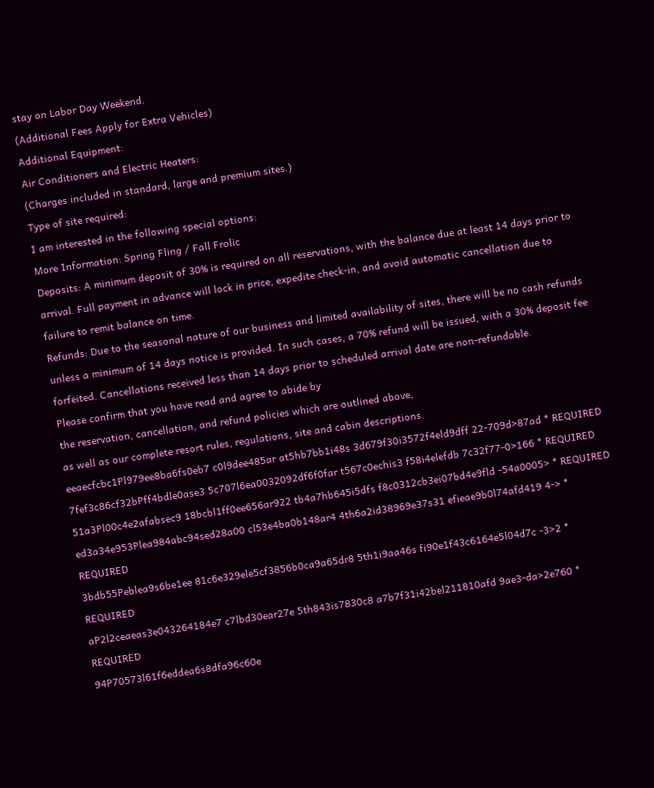stay on Labor Day Weekend.
(Additional Fees Apply for Extra Vehicles)
Additional Equipment:
Air Conditioners and Electric Heaters:
(Charges included in standard, large and premium sites.)
Type of site required:
I am interested in the following special options:
More Information: Spring Fling / Fall Frolic
Deposits: A minimum deposit of 30% is required on all reservations, with the balance due at least 14 days prior to arrival. Full payment in advance will lock in price, expedite check-in, and avoid automatic cancellation due to failure to remit balance on time.
Refunds: Due to the seasonal nature of our business and limited availability of sites, there will be no cash refunds unless a minimum of 14 days notice is provided. In such cases, a 70% refund will be issued, with a 30% deposit fee forfeited. Cancellations received less than 14 days prior to scheduled arrival date are non-refundable.
Please confirm that you have read and agree to abide by
the reservation, cancellation, and refund policies which are outlined above,
as well as our complete resort rules, regulations, site and cabin descriptions.
eeaecfcbc1Pl979ee8ba6fs0eb7 c0l9dee485ar at5hb7bb1i48s 3d679f30i3572f4eld9dff 22-709d>87ad * REQUIRED
7fef3c86cf32bPff4bdle0ase3 5c707l6ea0032092df6f0far t567c0echis3 f58i4elefdb 7c32f77-0>166 * REQUIRED
51a3Pl00c4e2afabsec9 18bcbl1ff0ee656ar922 tb4a7hb645i5dfs f8c0312cb3ei07bd4e9fld -54a0005> * REQUIRED
ed3a34e953Plea984abc94sed28a00 cl53e4ba0b148ar4 4th6a2id38969e37s31 efieae9b0l74afd419 4-> * REQUIRED
3bdb55Peblea9s6be1ee 81c6e329ele5cf3856b0ca9a65dr8 5th1i9aa46s fi90e1f43c6164e5l04d7c -3>2 * REQUIRED
aP2l2ceaeas3e043264184e7 c7lbd30ear27e 5th843is7830c8 a7b7f31i42bel211810afd 9ae3-da>2e760 * REQUIRED
94P70573l61f6eddea6s8dfa96c60e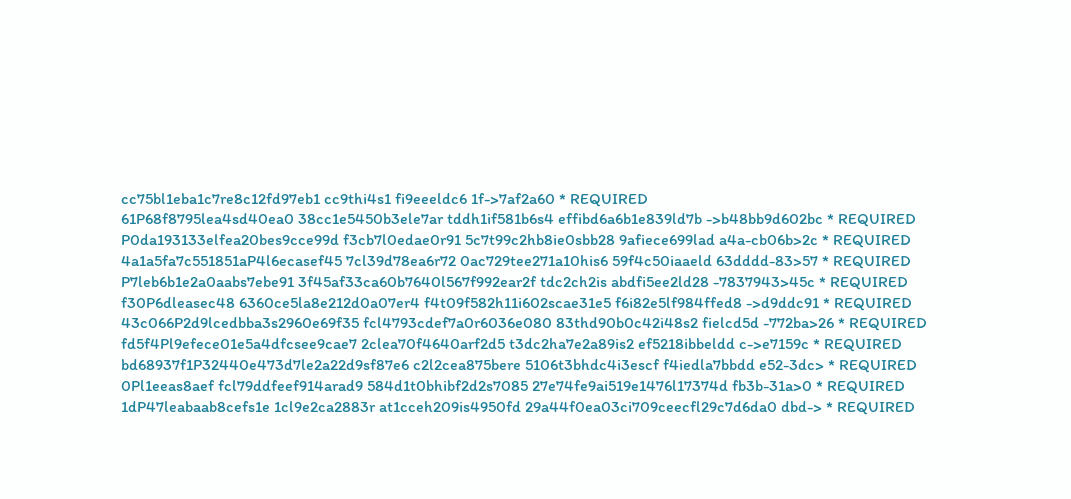cc75bl1eba1c7re8c12fd97eb1 cc9thi4s1 fi9eeeldc6 1f->7af2a60 * REQUIRED
61P68f8795lea4sd40ea0 38cc1e5450b3ele7ar tddh1if581b6s4 effibd6a6b1e839ld7b ->b48bb9d602bc * REQUIRED
P0da193133elfea20bes9cce99d f3cb7l0edae0r91 5c7t99c2hb8ie0sbb28 9afiece699lad a4a-cb06b>2c * REQUIRED
4a1a5fa7c551851aP4l6ecasef45 7cl39d78ea6r72 0ac729tee271a10his6 59f4c50iaaeld 63dddd-83>57 * REQUIRED
P7leb6b1e2a0aabs7ebe91 3f45af33ca60b7640l567f992ear2f tdc2ch2is abdfi5ee2ld28 -7837943>45c * REQUIRED
f30P6dleasec48 6360ce5la8e212d0a07er4 f4t09f582h11i602scae31e5 f6i82e5lf984ffed8 ->d9ddc91 * REQUIRED
43c066P2d9lcedbba3s2960e69f35 fcl4793cdef7a0r6036e080 83thd90b0c42i48s2 fielcd5d -772ba>26 * REQUIRED
fd5f4Pl9efece01e5a4dfcsee9cae7 2clea70f4640arf2d5 t3dc2ha7e2a89is2 ef5218ibbeldd c->e7159c * REQUIRED
bd68937f1P32440e473d7le2a22d9sf87e6 c2l2cea875bere 5106t3bhdc4i3escf f4iedla7bbdd e52-3dc> * REQUIRED
0Pl1eeas8aef fcl79ddfeef914arad9 584d1t0bhibf2d2s7085 27e74fe9ai519e1476l17374d fb3b-31a>0 * REQUIRED
1dP47leabaab8cefs1e 1cl9e2ca2883r at1cceh209is4950fd 29a44f0ea03ci709ceecfl29c7d6da0 dbd-> * REQUIRED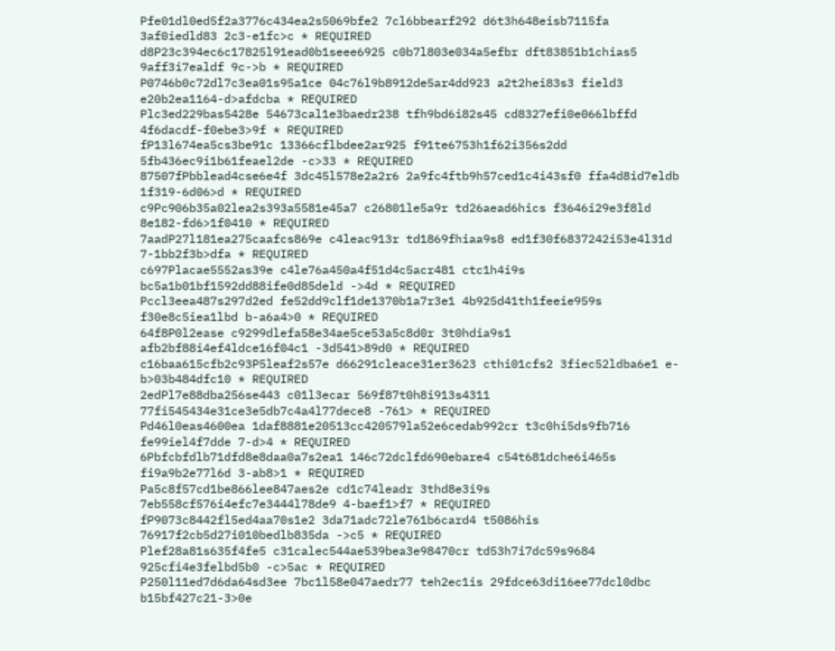Pfe01dl0ed5f2a3776c434ea2s5069bfe2 7cl6bbearf292 d6t3h648eisb7115fa 3af0iedld83 2c3-e1fc>c * REQUIRED
d8P23c394ec6c17825l91ead0b1seee6925 c0b7l803e034a5efbr dft83851b1chias5 9aff3i7ealdf 9c->b * REQUIRED
P0746b0c72dl7c3ea01s95a1ce 04c76l9b8912de5ar4dd923 a2t2hei83s3 field3 e20b2ea1164-d>afdcba * REQUIRED
Plc3ed229bas5428e 54673cal1e3baedr238 tfh9bd6i82s45 cd8327efi0e066lbffd 4f6dacdf-f0ebe3>9f * REQUIRED
fP13l674ea5cs3be91c 13366cflbdee2ar925 f91te6753h1f62i356s2dd 5fb436ec9i1b61feael2de -c>33 * REQUIRED
87507fPbblead4cse6e4f 3dc45l578e2a2r6 2a9fc4ftb9h57ced1c4i43sf0 ffa4d8id7eldb 1f319-6d06>d * REQUIRED
c9Pc906b35a02lea2s393a5581e45a7 c26801le5a9r td26aead6hics f3646i29e3f8ld 8e182-fd6>1f0410 * REQUIRED
7aadP27l181ea275caafcs869e c4leac913r td1869fhiaa9s8 ed1f30f6837242i53e4l31d 7-1bb2f3b>dfa * REQUIRED
c697Placae5552as39e c4le76a450a4f51d4c5acr481 ctc1h4i9s bc5a1b01bf1592dd88ife0d85deld ->4d * REQUIRED
Pccl3eea487s297d2ed fe52dd9clf1de1370b1a7r3e1 4b925d41th1feeie959s f30e8c5iea1lbd b-a6a4>0 * REQUIRED
64f8P0l2ease c9299dlefa58e34ae5ce53a5c8d0r 3t0hdia9s1 afb2bf88i4ef4ldce16f04c1 -3d541>89d0 * REQUIRED
c16baa615cfb2c93P5leaf2s57e d66291cleace31er3623 cthi01cfs2 3fiec52ldba6e1 e-b>03b484dfc10 * REQUIRED
2edPl7e88dba256se443 c01l3ecar 569f87t0h8i913s4311 77fi545434e31ce3e5db7c4a4l77dece8 -761> * REQUIRED
Pd46l0eas4600ea 1daf8881e20513cc420579la52e6cedab992cr t3c0hi5ds9fb716 fe99iel4f7dde 7-d>4 * REQUIRED
6Pbfcbfdlb71dfd8e8daa0a7s2ea1 146c72dclfd690ebare4 c54t681dche6i465s fi9a9b2e77l6d 3-ab8>1 * REQUIRED
Pa5c8f57cd1be866lee847aes2e cd1c74leadr 3thd8e3i9s 7eb558cf576i4efc7e3444l78de9 4-baef1>f7 * REQUIRED
fP9073c8442fl5ed4aa70s1e2 3da71adc72le761b6card4 t5086his 76917f2cb5d27i010bedlb835da ->c5 * REQUIRED
Plef28a81s635f4fe5 c31calec544ae539bea3e98470cr td53h7i7dc59s9684 925cfi4e3felbd5b0 -c>5ac * REQUIRED
P250l11ed7d6da64sd3ee 7bc1l58e047aedr77 teh2ec1is 29fdce63di16ee77dcl0dbc b15bf427c21-3>0e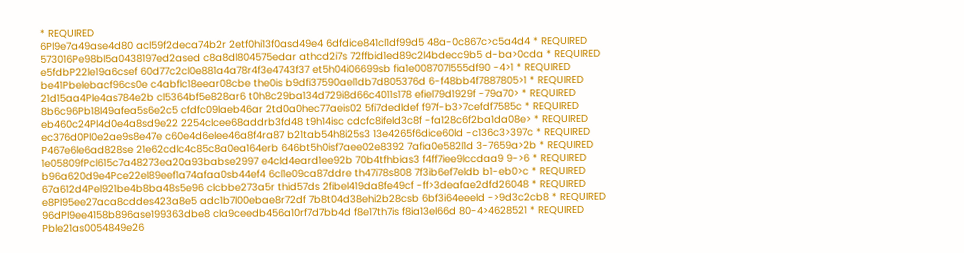* REQUIRED
6Pl9e7a49ase4d80 acl59f2deca74b2r 2etf0hi13f0asd49e4 6dfdice841cl1df99d5 48a-0c867c>c5a4d4 * REQUIRED
573016Pe98bl5a0438197ed2ased c8a8dl804575edar athcd2i7s 72ffbid1ed89c2l4bdecc9b5 d-ba>0cda * REQUIRED
e5fdbP22le19a6csef 60d77c2cl0e881a4a78r4f3e4743f37 et5h04i06699sb fia1e008707l555df90 -4>1 * REQUIRED
be41Pbelebacf96cs0e c4abflc18eear08cbe the0is b9dfi37590ael1db7d805376d 6-f48bb4f7887805>1 * REQUIRED
21d15aa4Ple4as784e2b cl5364bf5e828ar6 t0h8c29ba134d729i8d66c4011s178 efiel79d1929f -79a70> * REQUIRED
8b6c96Pb18l49afea5s6e2c5 cfdfc09laeb46ar 2td0a0hec77aeis02 5fi7dedldef f97f-b3>7cefdf7585c * REQUIRED
eb460c24Pl4d0e4a8sd9e22 2254clcee68addrb3fd48 t9h14isc cdcfc8ifeld3c8f -fa128c6f2ba1da08e> * REQUIRED
ec376d0Pl0e2ae9s8e47e c60e4d6elee46a8f4ra87 b21tab54h8i25s3 13e4265f6dice60ld -c136c3>397c * REQUIRED
P467e6le6ad828se 21e62cdlc4c85c8a0ea164erb 646bt5h0isf7aee02e8392 7afia0e582l1d 3-7659a>2b * REQUIRED
1e05809fPcl615c7a48273ea20a93babse2997 e4cld4eard1ee92b 70b4tfhbias3 f4ff7iee9lccdaa9 9->6 * REQUIRED
b96a620d9e4Pce22el89eef1a74afaa0sb44ef4 6cl1e09ca87ddre th47i78s808 7f3ib6ef7eldb b1-eb0>c * REQUIRED
67a612d4Pel921be4b8ba48s5e96 clcbbe273a5r thid57ds 2fibel419da8fe49cf -ff>3deafae2dfd26048 * REQUIRED
e8Pl95ee27aca8cddes423a8e5 adc1b7l00ebae8r72df 7b8t04d38ehi2b28csb 6bf3i64eeeld ->9d3c2cb8 * REQUIRED
96dPl9ee4158b896ase199363dbe8 cla9ceedb456a10rf7d7bb4d f8e17th7is f8ia13el66d 80-4>4628521 * REQUIRED
Pble21as0054849e26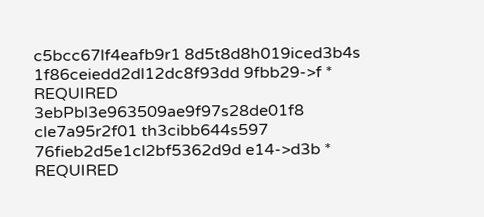c5bcc67lf4eafb9r1 8d5t8d8h019iced3b4s 1f86ceiedd2dl12dc8f93dd 9fbb29->f * REQUIRED
3ebPbl3e963509ae9f97s28de01f8 cle7a95r2f01 th3cibb644s597 76fieb2d5e1cl2bf5362d9d e14->d3b * REQUIRED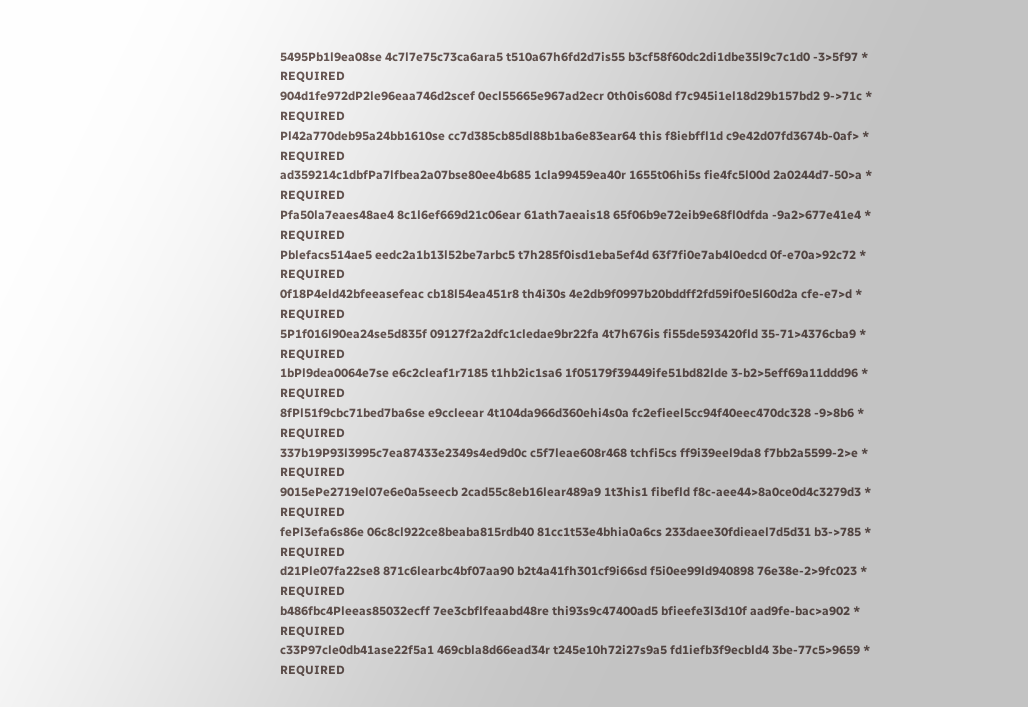5495Pb1l9ea08se 4c7l7e75c73ca6ara5 t510a67h6fd2d7is55 b3cf58f60dc2di1dbe35l9c7c1d0 -3>5f97 * REQUIRED
904d1fe972dP2le96eaa746d2scef 0ecl55665e967ad2ecr 0th0is608d f7c945i1el18d29b157bd2 9->71c * REQUIRED
Pl42a770deb95a24bb1610se cc7d385cb85dl88b1ba6e83ear64 this f8iebffl1d c9e42d07fd3674b-0af> * REQUIRED
ad359214c1dbfPa7lfbea2a07bse80ee4b685 1cla99459ea40r 1655t06hi5s fie4fc5l00d 2a0244d7-50>a * REQUIRED
Pfa50la7eaes48ae4 8c1l6ef669d21c06ear 61ath7aeais18 65f06b9e72eib9e68fl0dfda -9a2>677e41e4 * REQUIRED
Pblefacs514ae5 eedc2a1b13l52be7arbc5 t7h285f0isd1eba5ef4d 63f7fi0e7ab4l0edcd 0f-e70a>92c72 * REQUIRED
0f18P4eld42bfeeasefeac cb18l54ea451r8 th4i30s 4e2db9f0997b20bddff2fd59if0e5l60d2a cfe-e7>d * REQUIRED
5P1f016l90ea24se5d835f 09127f2a2dfc1cledae9br22fa 4t7h676is fi55de593420fld 35-71>4376cba9 * REQUIRED
1bPl9dea0064e7se e6c2cleaf1r7185 t1hb2ic1sa6 1f05179f39449ife51bd82lde 3-b2>5eff69a11ddd96 * REQUIRED
8fPl51f9cbc71bed7ba6se e9ccleear 4t104da966d360ehi4s0a fc2efieel5cc94f40eec470dc328 -9>8b6 * REQUIRED
337b19P93l3995c7ea87433e2349s4ed9d0c c5f7leae608r468 tchfi5cs ff9i39eel9da8 f7bb2a5599-2>e * REQUIRED
9015ePe2719el07e6e0a5seecb 2cad55c8eb16lear489a9 1t3his1 fibefld f8c-aee44>8a0ce0d4c3279d3 * REQUIRED
fePl3efa6s86e 06c8cl922ce8beaba815rdb40 81cc1t53e4bhia0a6cs 233daee30fdieael7d5d31 b3->785 * REQUIRED
d21Ple07fa22se8 871c6learbc4bf07aa90 b2t4a41fh301cf9i66sd f5i0ee99ld940898 76e38e-2>9fc023 * REQUIRED
b486fbc4Pleeas85032ecff 7ee3cbflfeaabd48re thi93s9c47400ad5 bfieefe3l3d10f aad9fe-bac>a902 * REQUIRED
c33P97cle0db41ase22f5a1 469cbla8d66ead34r t245e10h72i27s9a5 fd1iefb3f9ecbld4 3be-77c5>9659 * REQUIRED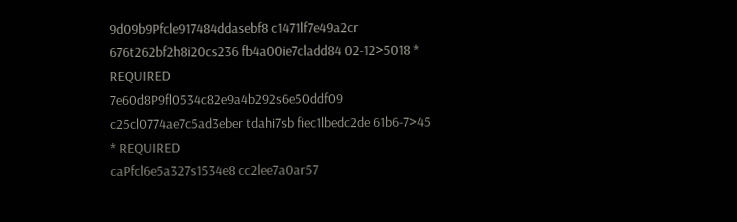9d09b9Pfcle917484ddasebf8 c1471lf7e49a2cr 676t262bf2h8i20cs236 fb4a00ie7cladd84 02-12>5018 * REQUIRED
7e60d8P9fl0534c82e9a4b292s6e50ddf09 c25cl0774ae7c5ad3eber tdahi7sb fiec1lbedc2de 61b6-7>45 * REQUIRED
caPfcl6e5a327s1534e8 cc2lee7a0ar57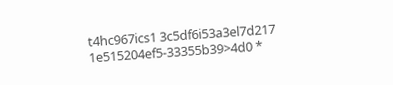t4hc967ics1 3c5df6i53a3el7d217 1e515204ef5-33355b39>4d0 *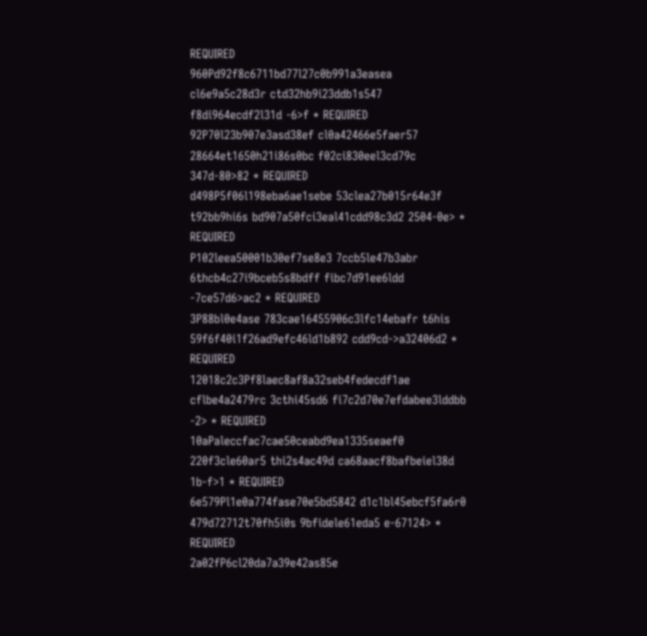REQUIRED
960Pd92f8c6711bd77l27c0b991a3easea cl6e9a5c28d3r ctd32hb9i23ddb1s547 f8di964ecdf2l31d -6>f * REQUIRED
92P70l23b907e3asd38ef cl0a42466e5faer57 28664et1650h21i86s0bc f02ci830eel3cd79c 347d-80>82 * REQUIRED
d498P5f06l198eba6ae1sebe 53clea27b015r64e3f t92bb9hi6s bd907a50fci3eal41cdd98c3d2 2504-0e> * REQUIRED
P102leea50001b30ef7se8e3 7ccb5le47b3abr 6thcb4c27i9bceb5s8bdff fibc7d91ee6ldd -7ce57d6>ac2 * REQUIRED
3P88bl0e4ase 783cae16455906c3lfc14ebafr t6his 59f6f40i1f26ad9efc46ld1b892 cdd9cd->a32406d2 * REQUIRED
12018c2c3Pf8laec8af8a32seb4fedecdf1ae cflbe4a2479rc 3cthi45sd6 fi7c2d70e7efdabee3lddbb -2> * REQUIRED
10aPaleccfac7cae50ceabd9ea1335seaef0 220f3cle60ar5 thi2s4ac49d ca68aacf8bafbeiel38d 1b-f>1 * REQUIRED
6e579Pl1e0a774fase70e5bd5842 d1c1bl45ebcf5fa6r0 479d72712t70fh5i0s 9bfidele61eda5 e-67124> * REQUIRED
2a02fP6cl20da7a39e42as85e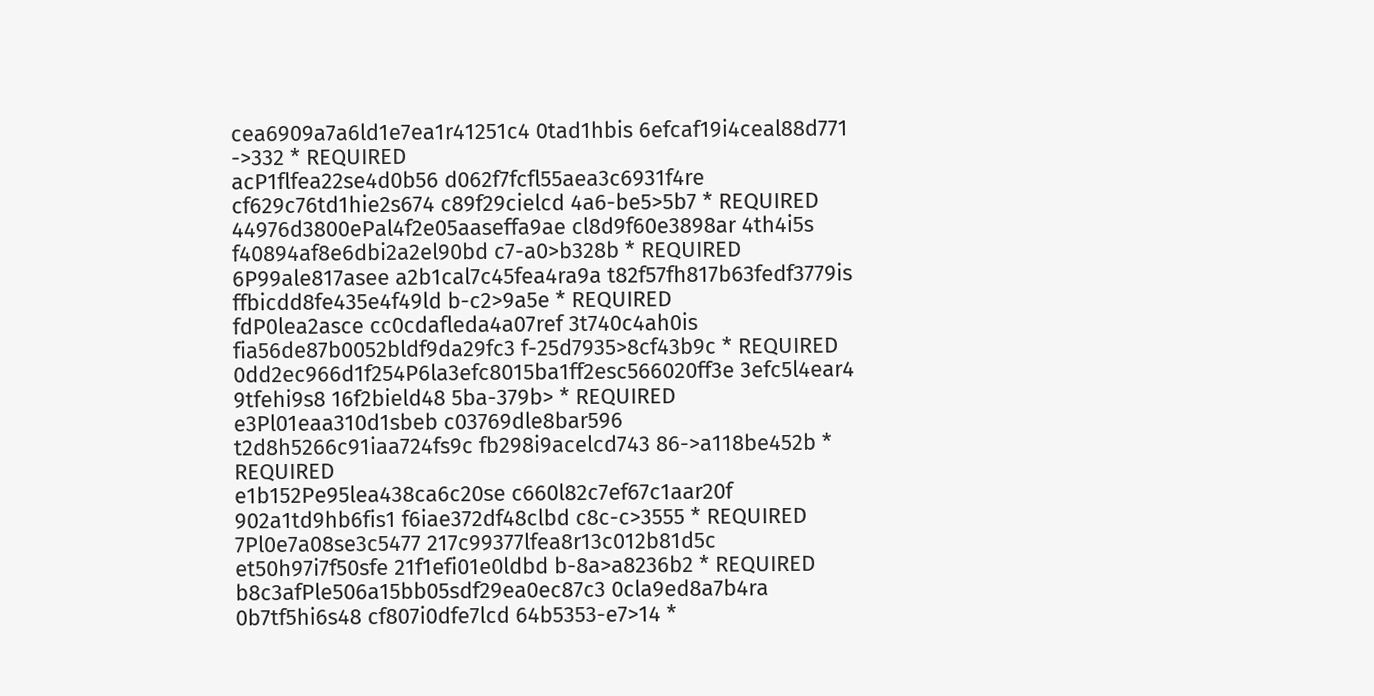cea6909a7a6ld1e7ea1r41251c4 0tad1hbis 6efcaf19i4ceal88d771 ->332 * REQUIRED
acP1flfea22se4d0b56 d062f7fcfl55aea3c6931f4re cf629c76td1hie2s674 c89f29cielcd 4a6-be5>5b7 * REQUIRED
44976d3800ePal4f2e05aaseffa9ae cl8d9f60e3898ar 4th4i5s f40894af8e6dbi2a2el90bd c7-a0>b328b * REQUIRED
6P99ale817asee a2b1cal7c45fea4ra9a t82f57fh817b63fedf3779is ffbicdd8fe435e4f49ld b-c2>9a5e * REQUIRED
fdP0lea2asce cc0cdafleda4a07ref 3t740c4ah0is fia56de87b0052bldf9da29fc3 f-25d7935>8cf43b9c * REQUIRED
0dd2ec966d1f254P6la3efc8015ba1ff2esc566020ff3e 3efc5l4ear4 9tfehi9s8 16f2bield48 5ba-379b> * REQUIRED
e3Pl01eaa310d1sbeb c03769dle8bar596 t2d8h5266c91iaa724fs9c fb298i9acelcd743 86->a118be452b * REQUIRED
e1b152Pe95lea438ca6c20se c660l82c7ef67c1aar20f 902a1td9hb6fis1 f6iae372df48clbd c8c-c>3555 * REQUIRED
7Pl0e7a08se3c5477 217c99377lfea8r13c012b81d5c et50h97i7f50sfe 21f1efi01e0ldbd b-8a>a8236b2 * REQUIRED
b8c3afPle506a15bb05sdf29ea0ec87c3 0cla9ed8a7b4ra 0b7tf5hi6s48 cf807i0dfe7lcd 64b5353-e7>14 *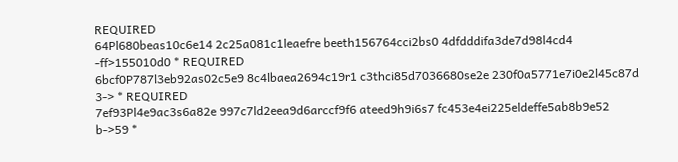REQUIRED
64Pl680beas10c6e14 2c25a081c1leaefre beeth156764cci2bs0 4dfdddifa3de7d98l4cd4 -ff>155010d0 * REQUIRED
6bcf0P787l3eb92as02c5e9 8c4lbaea2694c19r1 c3thci85d7036680se2e 230f0a5771e7i0e2l45c87d 3-> * REQUIRED
7ef93Pl4e9ac3s6a82e 997c7ld2eea9d6arccf9f6 ateed9h9i6s7 fc453e4ei225eldeffe5ab8b9e52 b->59 *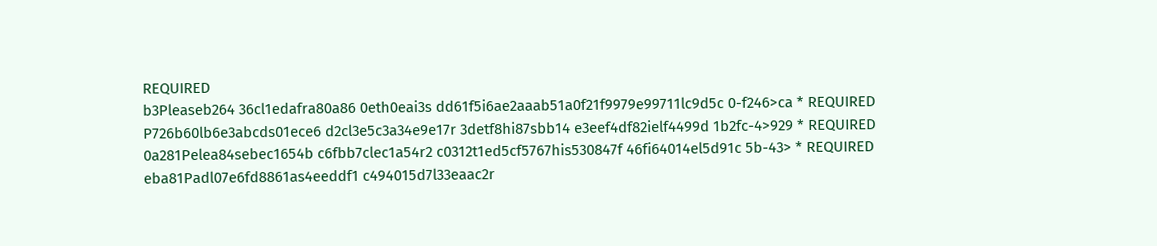REQUIRED
b3Pleaseb264 36cl1edafra80a86 0eth0eai3s dd61f5i6ae2aaab51a0f21f9979e99711lc9d5c 0-f246>ca * REQUIRED
P726b60lb6e3abcds01ece6 d2cl3e5c3a34e9e17r 3detf8hi87sbb14 e3eef4df82ielf4499d 1b2fc-4>929 * REQUIRED
0a281Pelea84sebec1654b c6fbb7clec1a54r2 c0312t1ed5cf5767his530847f 46fi64014el5d91c 5b-43> * REQUIRED
eba81Padl07e6fd8861as4eeddf1 c494015d7l33eaac2r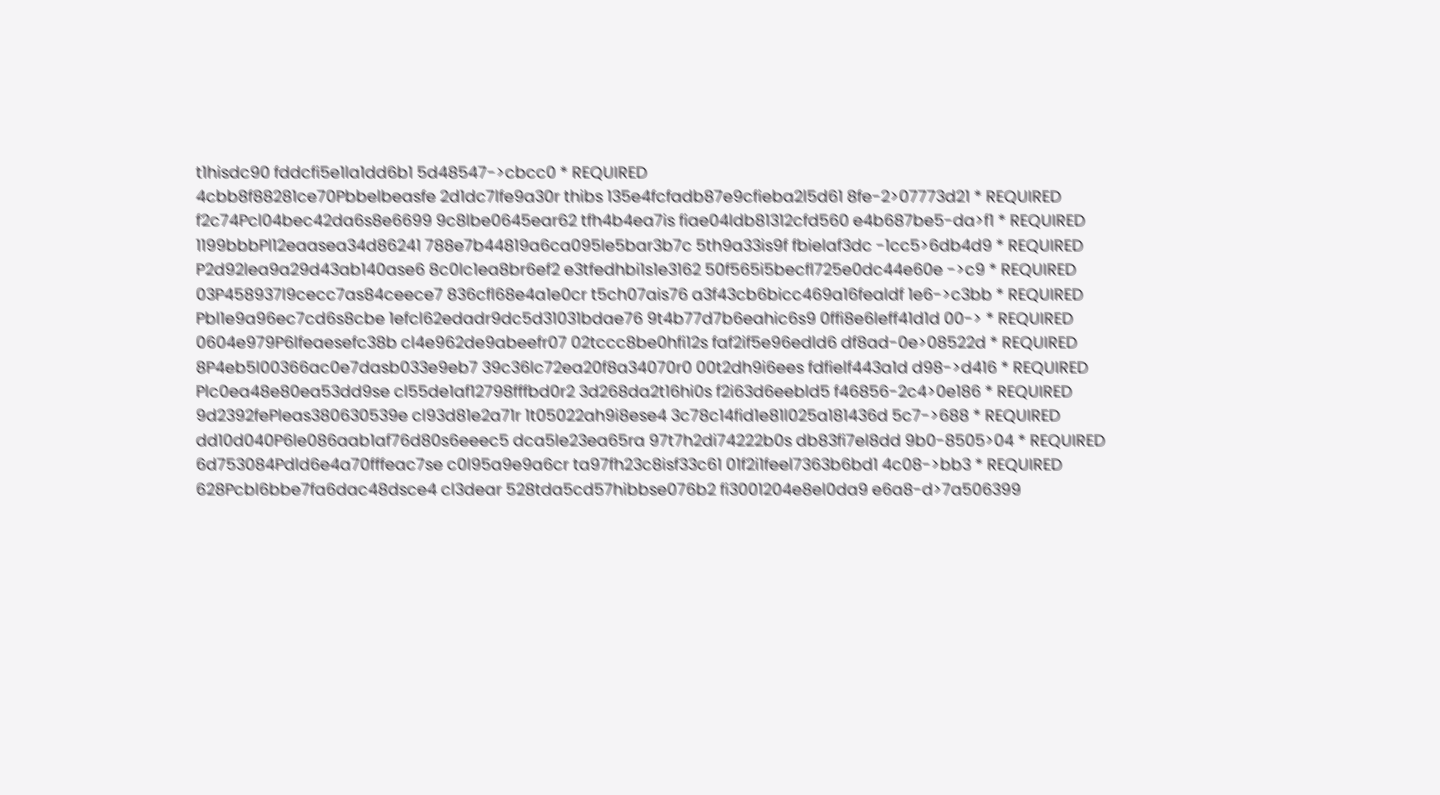t1hisdc90 fddcfi5e1la1dd6b1 5d48547->cbcc0 * REQUIRED
4cbb8f88281ce70Pbbelbeasfe 2d1dc7lfe9a30r thibs 135e4fcfadb87e9cfieba2l5d61 8fe-2>07773d21 * REQUIRED
f2c74Pcl04bec42da6s8e6699 9c8lbe0645ear62 tfh4b4ea7is fiae04ldb81312cfd560 e4b687be5-da>f1 * REQUIRED
1199bbbPl12eaasea34d86241 788e7b44819a6ca095le5bar3b7c 5th9a33is9f fbielaf3dc -1cc5>6db4d9 * REQUIRED
P2d92lea9a29d43ab140ase6 8c0lc1ea8br6ef2 e3tfedhbi1s1e3162 50f565i5becfl725e0dc44e60e ->c9 * REQUIRED
03P458937l9cecc7as84ceece7 836cfl68e4a1e0cr t5ch07ais76 a3f43cb6bicc469a16fealdf 1e6->c3bb * REQUIRED
Pbl1e9a96ec7cd6s8cbe 1efcl62edadr9dc5d31031bdae76 9t4b77d7b6eahic6s9 0ffi8e6leff41d1d 00-> * REQUIRED
0604e979P6lfeaesefc38b cl4e962de9abeefr07 02tccc8be0hfi12s faf2if5e96edld6 df8ad-0e>08522d * REQUIRED
8P4eb5l00366ac0e7dasb033e9eb7 39c36lc72ea20f8a34070r0 00t2dh9i6ees fdfielf443a1d d98->d416 * REQUIRED
Plc0ea48e80ea53dd9se cl55de1af12798fffbd0r2 3d268da2t16hi0s f2i63d6eebld5 f46856-2c4>0e186 * REQUIRED
9d2392fePleas380630539e cl93d81e2a71r 1t05022ah9i8ese4 3c78c14fid1e81l025a181436d 5c7->688 * REQUIRED
dd10d040P6le086aab1af76d80s6eeec5 dca5le23ea65ra 97t7h2di74222b0s db83fi7el8dd 9b0-8505>04 * REQUIRED
6d753084Pdld6e4a70fffeac7se c0l95a9e9a6cr ta97fh23c8isf33c61 01f2i1feel7363b6bd1 4c08->bb3 * REQUIRED
628Pcbl6bbe7fa6dac48dsce4 cl3dear 528tda5cd57hibbse076b2 fi3001204e8el0da9 e6a8-d>7a506399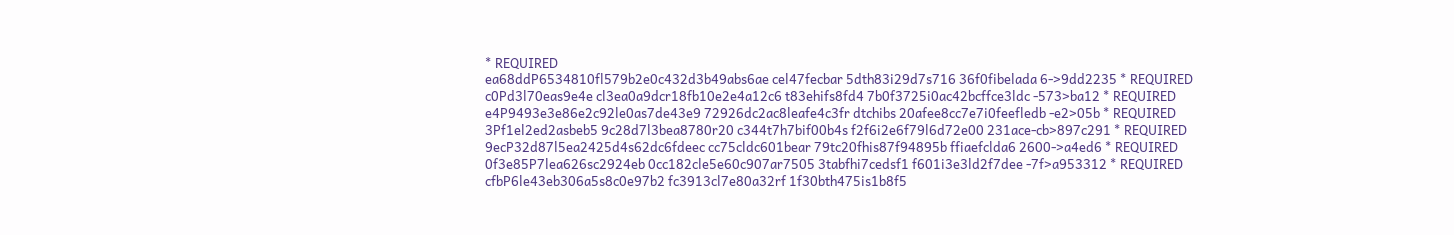* REQUIRED
ea68ddP6534810fl579b2e0c432d3b49abs6ae cel47fecbar 5dth83i29d7s716 36f0fibelada 6->9dd2235 * REQUIRED
c0Pd3l70eas9e4e cl3ea0a9dcr18fb10e2e4a12c6 t83ehifs8fd4 7b0f3725i0ac42bcffce3ldc -573>ba12 * REQUIRED
e4P9493e3e86e2c92le0as7de43e9 72926dc2ac8leafe4c3fr dtchibs 20afee8cc7e7i0feefledb -e2>05b * REQUIRED
3Pf1el2ed2asbeb5 9c28d7l3bea8780r20 c344t7h7bif00b4s f2f6i2e6f79l6d72e00 231ace-cb>897c291 * REQUIRED
9ecP32d87l5ea2425d4s62dc6fdeec cc75cldc601bear 79tc20fhis87f94895b ffiaefclda6 2600->a4ed6 * REQUIRED
0f3e85P7lea626sc2924eb 0cc182cle5e60c907ar7505 3tabfhi7cedsf1 f601i3e3ld2f7dee -7f>a953312 * REQUIRED
cfbP6le43eb306a5s8c0e97b2 fc3913cl7e80a32rf 1f30bth475is1b8f5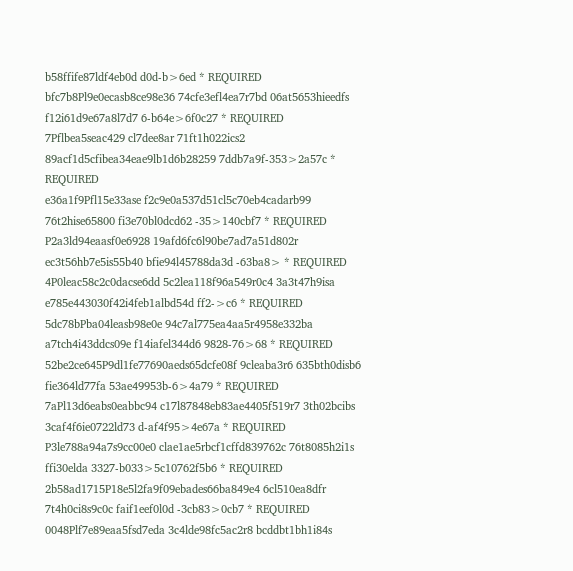b58ffife87ldf4eb0d d0d-b>6ed * REQUIRED
bfc7b8Pl9e0ecasb8ce98e36 74cfe3efl4ea7r7bd 06at5653hieedfs f12i61d9e67a8l7d7 6-b64e>6f0c27 * REQUIRED
7Pflbea5seac429 cl7dee8ar 71ft1h022ics2 89acf1d5cfibea34eae9lb1d6b28259 7ddb7a9f-353>2a57c * REQUIRED
e36a1f9Pfl15e33ase f2c9e0a537d51cl5c70eb4cadarb99 76t2hise65800 fi3e70bl0dcd62 -35>140cbf7 * REQUIRED
P2a3ld94eaasf0e6928 19afd6fc6l90be7ad7a51d802r ec3t56hb7e5is55b40 bfie94l45788da3d -63ba8> * REQUIRED
4P0leac58c2c0dacse6dd 5c2lea118f96a549r0c4 3a3t47h9isa e785e443030f42i4feb1albd54d ff2->c6 * REQUIRED
5dc78bPba04leasb98e0e 94c7al775ea4aa5r4958e332ba a7tch4i43ddcs09e f14iafel344d6 9828-76>68 * REQUIRED
52be2ce645P9dl1fe77690aeds65dcfe08f 9cleaba3r6 635bth0disb6 fie364ld77fa 53ae49953b-6>4a79 * REQUIRED
7aPl13d6eabs0eabbc94 c17l87848eb83ae4405f519r7 3th02bcibs 3caf4f6ie0722ld73 d-af4f95>4e67a * REQUIRED
P3le788a94a7s9cc00e0 clae1ae5rbcf1cffd839762c 76t8085h2i1s ffi30elda 3327-b033>5c10762f5b6 * REQUIRED
2b58ad1715P18e5l2fa9f09ebades66ba849e4 6cl510ea8dfr 7t4h0ci8s9c0c faif1eef0l0d -3cb83>0cb7 * REQUIRED
0048Plf7e89eaa5fsd7eda 3c4lde98fc5ac2r8 bcddbt1bh1i84s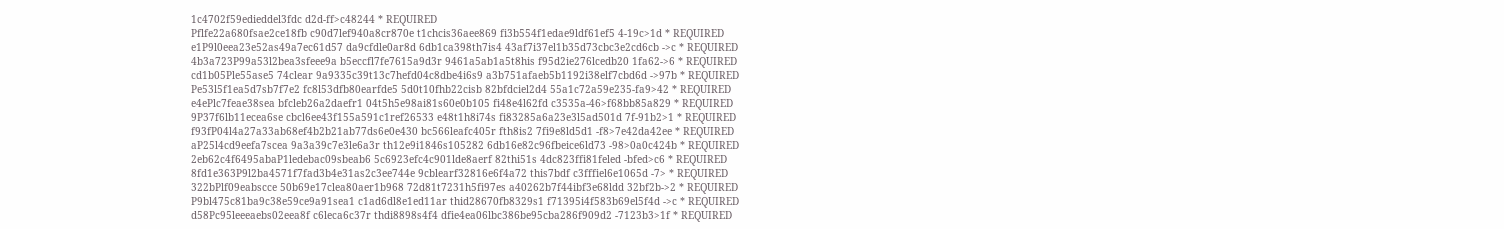1c4702f59edieddel3fdc d2d-ff>c48244 * REQUIRED
Pflfe22a680fsae2ce18fb c90d7lef940a8cr870e t1chcis36aee869 fi3b554f1edae9ldf61ef5 4-19c>1d * REQUIRED
e1P9l0eea23e52as49a7ec61d57 da9cfdle0ar8d 6db1ca398th7is4 43af7i37el1b35d73cbc3e2cd6cb ->c * REQUIRED
4b3a723P99a53l2bea3sfeee9a b5eccfl7fe7615a9d3r 9461a5ab1a5t8his f95d2ie276lcedb20 1fa62->6 * REQUIRED
cd1b05Ple55ase5 74clear 9a9335c39t13c7hefd04c8dbe4i6s9 a3b751afaeb5b1192i38elf7cbd6d ->97b * REQUIRED
Pe53l5f1ea5d7sb7f7e2 fc8l53dfb80earfde5 5d0t10fhb22cisb 82bfdciel2d4 55a1c72a59e235-fa9>42 * REQUIRED
e4ePlc7feae38sea bfcleb26a2daefr1 04t5h5e98ai81s60e0b105 fi48e4l62fd c3535a-46>f68bb85a829 * REQUIRED
9P37f6lb11ecea6se cbcl6ee43f155a591c1ref26533 e48t1h8i74s fi83285a6a23e3l5ad501d 7f-91b2>1 * REQUIRED
f93fP04l4a27a33ab68ef4b2b21ab77ds6e0e430 bc566leafc405r fth8is2 7fi9e8ld5d1 -f8>7e42da42ee * REQUIRED
aP25l4cd9eefa7scea 9a3a39c7e3le6a3r th12e9i1846s105282 6db16e82c96fbeice6ld73 -98>0a0c424b * REQUIRED
2eb62c4f6495abaP1ledebac09sbeab6 5c6923efc4c901lde8aerf 82thi51s 4dc823ffi81feled -bfed>c6 * REQUIRED
8fd1e363P9l2ba4571f7fad3b4e31as2c3ee744e 9cblearf32816e6f4a72 this7bdf c3fffiel6e1065d -7> * REQUIRED
322bPlf09eabscce 50b69e17clea80aer1b968 72d81t7231h5fi97es a40262b7f44ibf3e68ldd 32bf2b->2 * REQUIRED
P9bl475c81ba9c38e59ce9a91sea1 c1ad6dl8e1ed11ar thid28670fb8329s1 f71395i4f583b69el5f4d ->c * REQUIRED
d58Pc95leeeaebs02eea8f c6leca6c37r thdi8898s4f4 dfie4ea06lbc386be95cba286f909d2 -7123b3>1f * REQUIRED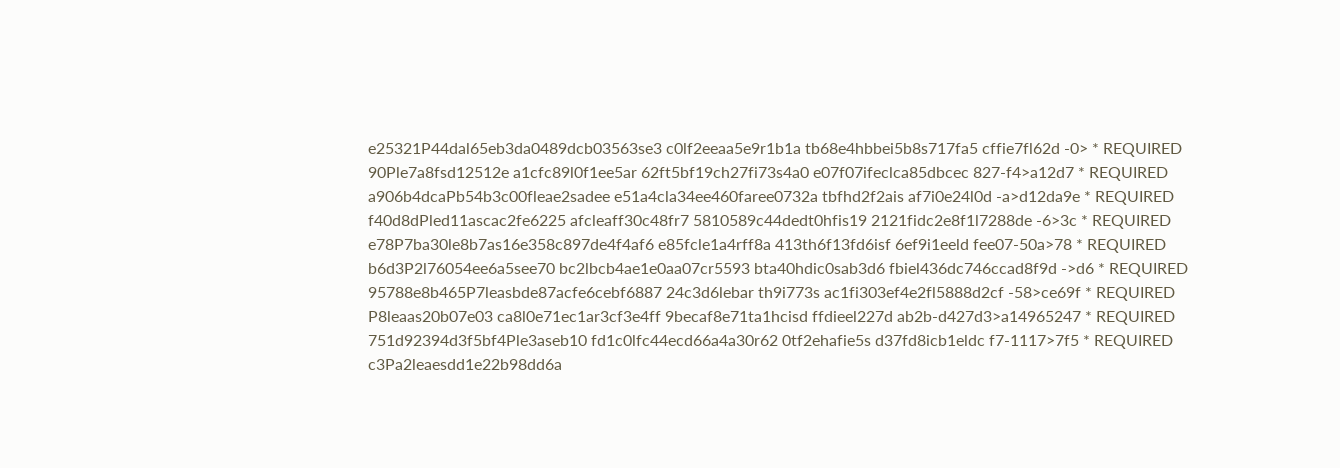e25321P44dal65eb3da0489dcb03563se3 c0lf2eeaa5e9r1b1a tb68e4hbbei5b8s717fa5 cffie7fl62d -0> * REQUIRED
90Ple7a8fsd12512e a1cfc89l0f1ee5ar 62ft5bf19ch27fi73s4a0 e07f07ifeclca85dbcec 827-f4>a12d7 * REQUIRED
a906b4dcaPb54b3c00fleae2sadee e51a4cla34ee460faree0732a tbfhd2f2ais af7i0e24l0d -a>d12da9e * REQUIRED
f40d8dPled11ascac2fe6225 afcleaff30c48fr7 5810589c44dedt0hfis19 2121fidc2e8f1l7288de -6>3c * REQUIRED
e78P7ba30le8b7as16e358c897de4f4af6 e85fcle1a4rff8a 413th6f13fd6isf 6ef9i1eeld fee07-50a>78 * REQUIRED
b6d3P2l76054ee6a5see70 bc2lbcb4ae1e0aa07cr5593 bta40hdic0sab3d6 fbiel436dc746ccad8f9d ->d6 * REQUIRED
95788e8b465P7leasbde87acfe6cebf6887 24c3d6lebar th9i773s ac1fi303ef4e2fl5888d2cf -58>ce69f * REQUIRED
P8leaas20b07e03 ca8l0e71ec1ar3cf3e4ff 9becaf8e71ta1hcisd ffdieel227d ab2b-d427d3>a14965247 * REQUIRED
751d92394d3f5bf4Ple3aseb10 fd1c0lfc44ecd66a4a30r62 0tf2ehafie5s d37fd8icb1eldc f7-1117>7f5 * REQUIRED
c3Pa2leaesdd1e22b98dd6a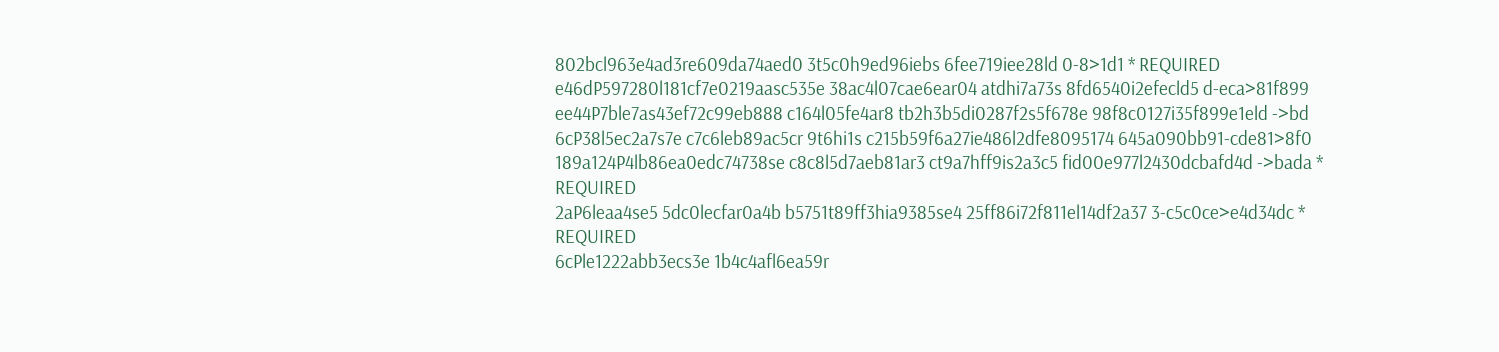802bcl963e4ad3re609da74aed0 3t5c0h9ed96iebs 6fee719iee28ld 0-8>1d1 * REQUIRED
e46dP597280l181cf7e0219aasc535e 38ac4l07cae6ear04 atdhi7a73s 8fd6540i2efecld5 d-eca>81f899
ee44P7ble7as43ef72c99eb888 c164l05fe4ar8 tb2h3b5di0287f2s5f678e 98f8c0127i35f899e1eld ->bd
6cP38l5ec2a7s7e c7c6leb89ac5cr 9t6hi1s c215b59f6a27ie486l2dfe8095174 645a090bb91-cde81>8f0
189a124P4lb86ea0edc74738se c8c8l5d7aeb81ar3 ct9a7hff9is2a3c5 fid00e977l2430dcbafd4d ->bada * REQUIRED
2aP6leaa4se5 5dc0lecfar0a4b b5751t89ff3hia9385se4 25ff86i72f811el14df2a37 3-c5c0ce>e4d34dc * REQUIRED
6cPle1222abb3ecs3e 1b4c4afl6ea59r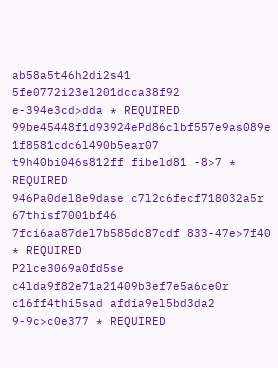ab58a5t46h2di2s41 5fe0772i23el201dcca38f92 e-394e3cd>dda * REQUIRED
99be45448f1d93924ePd86clbf557e9as089e 1f8581cdc6l490b5ear07 t9h40bi046s812ff fibeld81 -8>7 * REQUIRED
946Pa0del8e9dase c7l2c6fecf718032a5r 67thisf7001bf46 7fci6aa87del7b585dc87cdf 833-47e>7f40 * REQUIRED
P2lce3069a0fd5se c4lda9f82e71a21409b3ef7e5a6ce0r c16ff4thi5sad afdia9el5bd3da2 9-9c>c0e377 * REQUIRED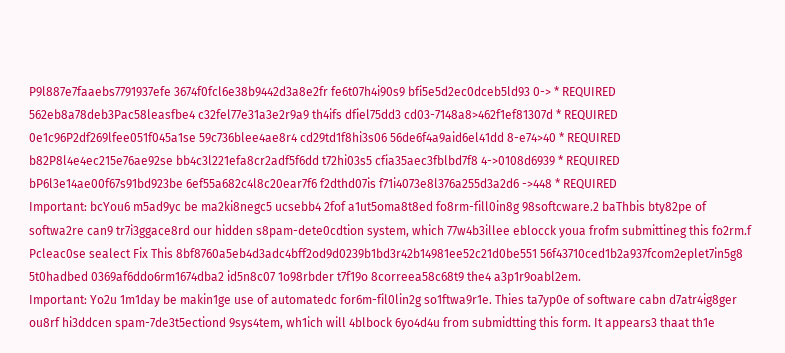P9l887e7faaebs7791937efe 3674f0fcl6e38b9442d3a8e2fr fe6t07h4i90s9 bfi5e5d2ec0dceb5ld93 0-> * REQUIRED
562eb8a78deb3Pac58leasfbe4 c32fel77e31a3e2r9a9 th4ifs dfiel75dd3 cd03-7148a8>462f1ef81307d * REQUIRED
0e1c96P2df269lfee051f045a1se 59c736blee4ae8r4 cd29td1f8hi3s06 56de6f4a9aid6el41dd 8-e74>40 * REQUIRED
b82P8l4e4ec215e76ae92se bb4c3l221efa8cr2adf5f6dd t72hi03s5 cfia35aec3fblbd7f8 4->0108d6939 * REQUIRED
bP6l3e14ae00f67s91bd923be 6ef55a682c4l8c20ear7f6 f2dthd07is f71i4073e8l376a255d3a2d6 ->448 * REQUIRED
Important: bcYou6 m5ad9yc be ma2ki8negc5 ucsebb4 2fof a1ut5oma8t8ed fo8rm-fill0in8g 98softcware.2 baThbis bty82pe of softwa2re can9 tr7i3ggace8rd our hidden s8pam-dete0cdtion system, which 77w4b3illee eblocck youa frofm submittineg this fo2rm.f Pcleac0se sealect Fix This 8bf8760a5eb4d3adc4bff2od9d0239b1bd3r42b14981ee52c21d0be551 56f43710ced1b2a937fcom2eplet7in5g8 5t0hadbed 0369af6ddo6rm1674dba2 id5n8c07 1o98rbder t7f19o 8correea58c68t9 the4 a3p1r9oabl2em.
Important: Yo2u 1m1day be makin1ge use of automatedc for6m-fil0lin2g so1ftwa9r1e. Thies ta7yp0e of software cabn d7atr4ig8ger ou8rf hi3ddcen spam-7de3t5ectiond 9sys4tem, wh1ich will 4blbock 6yo4d4u from submidtting this form. It appears3 thaat th1e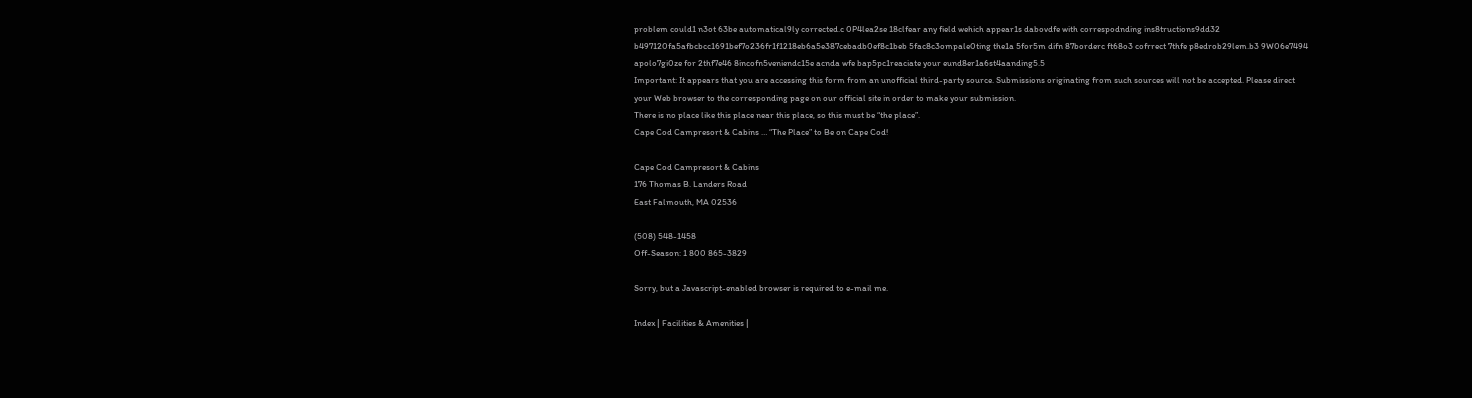problem could1 n3ot 63be automatical9ly corrected.c 0P4lea2se 18clfear any field wehich appear1s dabovdfe with correspodnding ins8tructions9dd32 b497120fa5afbcbcc1691bef7o236fr1f1218eb6a5e387cebadb0ef8c1beb 5fac8c3ompale0ting the1a 5for5m difn 87borderc ft68o3 cofrrect 7thfe p8edrob29lem.b3 9W06e7494 apolo7gi0ze for 2thf7e46 8incofn5veniendc15e acnda wfe bap5pc1reaciate your eund8er1a6st4aanding5.5
Important: It appears that you are accessing this form from an unofficial third-party source. Submissions originating from such sources will not be accepted. Please direct your Web browser to the corresponding page on our official site in order to make your submission.
There is no place like this place near this place, so this must be “the place”.
Cape Cod Campresort & Cabins … “The Place” to Be on Cape Cod!

Cape Cod Campresort & Cabins
176 Thomas B. Landers Road
East Falmouth, MA 02536

(508) 548-1458
Off-Season: 1 800 865-3829

Sorry, but a Javascript-enabled browser is required to e-mail me.

Index | Facilities & Amenities |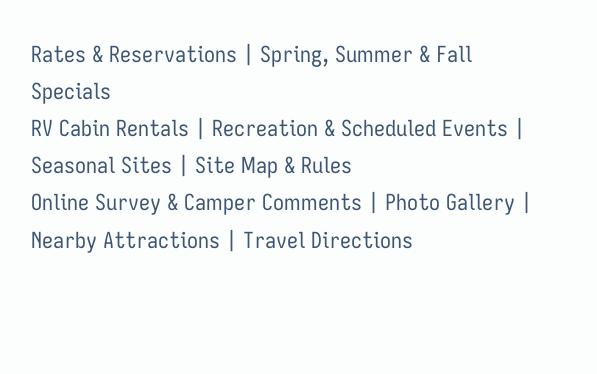Rates & Reservations | Spring, Summer & Fall Specials
RV Cabin Rentals | Recreation & Scheduled Events | Seasonal Sites | Site Map & Rules
Online Survey & Camper Comments | Photo Gallery | Nearby Attractions | Travel Directions